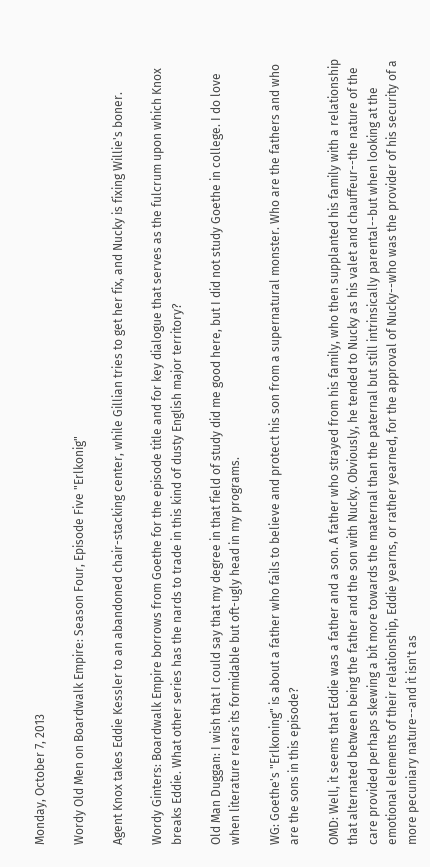Monday, October 7, 2013

Wordy Old Men on Boardwalk Empire: Season Four, Episode Five "Erlkonig"

Agent Knox takes Eddie Kessler to an abandoned chair-stacking center, while Gillian tries to get her fix, and Nucky is fixing Willie's boner.

Wordy Ginters: Boardwalk Empire borrows from Goethe for the episode title and for key dialogue that serves as the fulcrum upon which Knox breaks Eddie. What other series has the nards to trade in this kind of dusty English major territory?

Old Man Duggan: I wish that I could say that my degree in that field of study did me good here, but I did not study Goethe in college. I do love when literature rears its formidable but oft-ugly head in my programs.

WG: Goethe's "Erlkoning" is about a father who fails to believe and protect his son from a supernatural monster. Who are the fathers and who are the sons in this episode?

OMD: Well, it seems that Eddie was a father and a son. A father who strayed from his family, who then supplanted his family with a relationship that alternated between being the father and the son with Nucky. Obviously, he tended to Nucky as his valet and chauffeur--the nature of the care provided perhaps skewing a bit more towards the maternal than the paternal but still intrinsically parental--but when looking at the emotional elements of their relationship, Eddie yearns, or rather yearned, for the approval of Nucky--who was the provider of his security of a more pecuniary nature--and it isn't as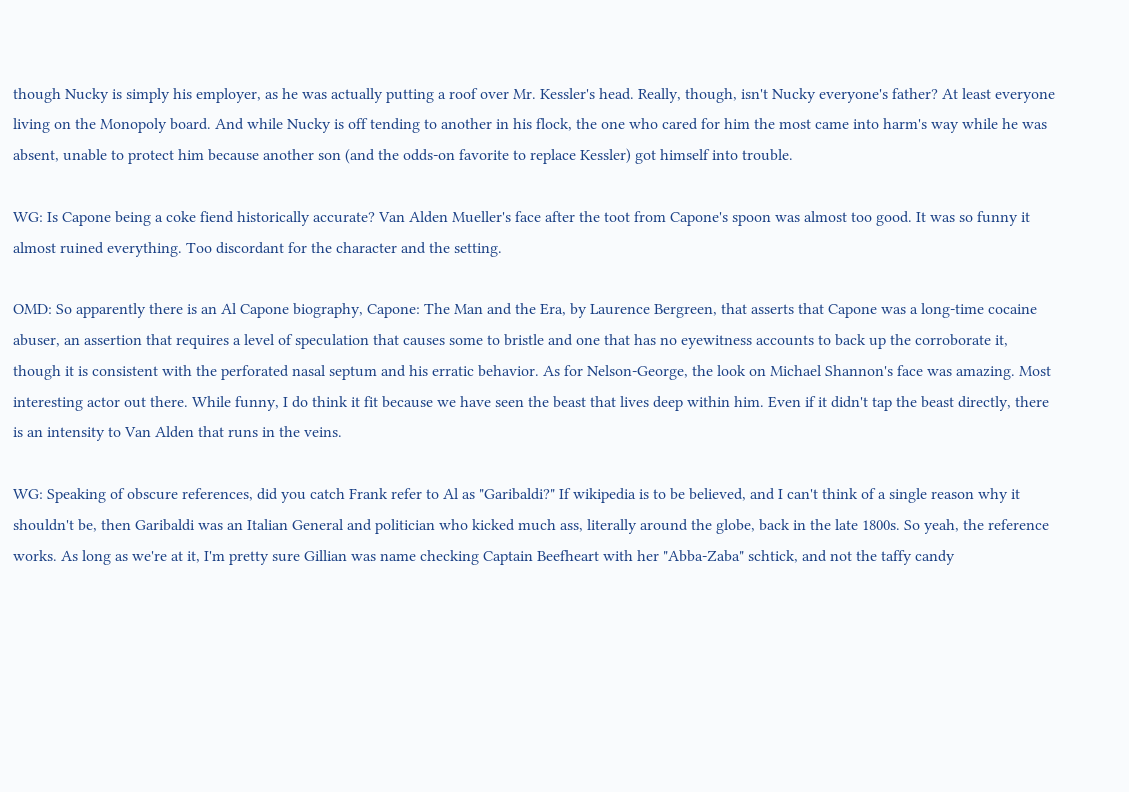though Nucky is simply his employer, as he was actually putting a roof over Mr. Kessler's head. Really, though, isn't Nucky everyone's father? At least everyone living on the Monopoly board. And while Nucky is off tending to another in his flock, the one who cared for him the most came into harm's way while he was absent, unable to protect him because another son (and the odds-on favorite to replace Kessler) got himself into trouble.

WG: Is Capone being a coke fiend historically accurate? Van Alden Mueller's face after the toot from Capone's spoon was almost too good. It was so funny it almost ruined everything. Too discordant for the character and the setting.

OMD: So apparently there is an Al Capone biography, Capone: The Man and the Era, by Laurence Bergreen, that asserts that Capone was a long-time cocaine abuser, an assertion that requires a level of speculation that causes some to bristle and one that has no eyewitness accounts to back up the corroborate it, though it is consistent with the perforated nasal septum and his erratic behavior. As for Nelson-George, the look on Michael Shannon's face was amazing. Most interesting actor out there. While funny, I do think it fit because we have seen the beast that lives deep within him. Even if it didn't tap the beast directly, there is an intensity to Van Alden that runs in the veins.

WG: Speaking of obscure references, did you catch Frank refer to Al as "Garibaldi?" If wikipedia is to be believed, and I can't think of a single reason why it shouldn't be, then Garibaldi was an Italian General and politician who kicked much ass, literally around the globe, back in the late 1800s. So yeah, the reference works. As long as we're at it, I'm pretty sure Gillian was name checking Captain Beefheart with her "Abba-Zaba" schtick, and not the taffy candy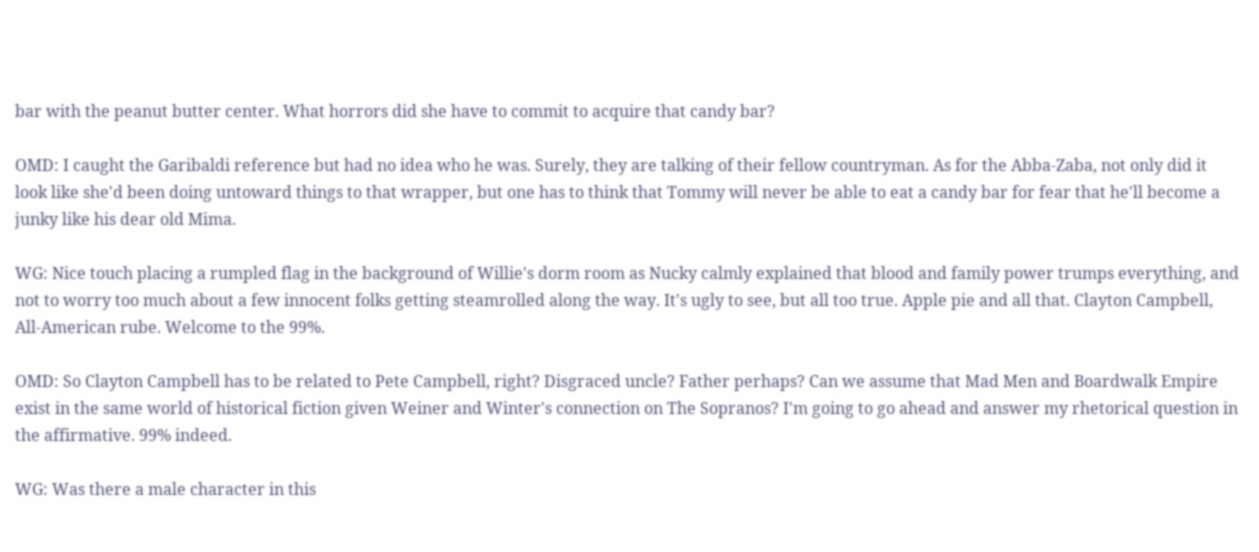bar with the peanut butter center. What horrors did she have to commit to acquire that candy bar?

OMD: I caught the Garibaldi reference but had no idea who he was. Surely, they are talking of their fellow countryman. As for the Abba-Zaba, not only did it look like she'd been doing untoward things to that wrapper, but one has to think that Tommy will never be able to eat a candy bar for fear that he'll become a junky like his dear old Mima.

WG: Nice touch placing a rumpled flag in the background of Willie's dorm room as Nucky calmly explained that blood and family power trumps everything, and not to worry too much about a few innocent folks getting steamrolled along the way. It's ugly to see, but all too true. Apple pie and all that. Clayton Campbell, All-American rube. Welcome to the 99%.

OMD: So Clayton Campbell has to be related to Pete Campbell, right? Disgraced uncle? Father perhaps? Can we assume that Mad Men and Boardwalk Empire exist in the same world of historical fiction given Weiner and Winter's connection on The Sopranos? I'm going to go ahead and answer my rhetorical question in the affirmative. 99% indeed.

WG: Was there a male character in this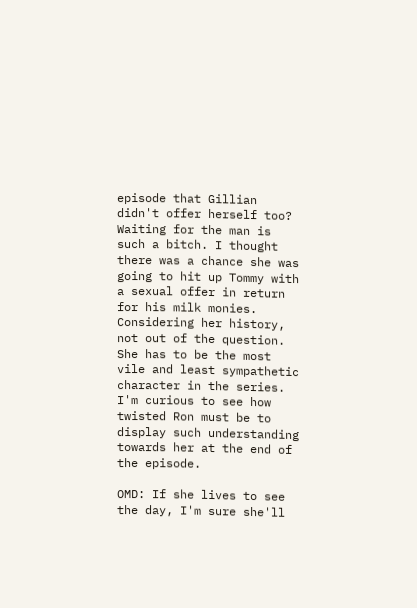episode that Gillian didn't offer herself too? Waiting for the man is such a bitch. I thought there was a chance she was going to hit up Tommy with a sexual offer in return for his milk monies. Considering her history, not out of the question. She has to be the most vile and least sympathetic character in the series. I'm curious to see how twisted Ron must be to display such understanding towards her at the end of the episode.

OMD: If she lives to see the day, I'm sure she'll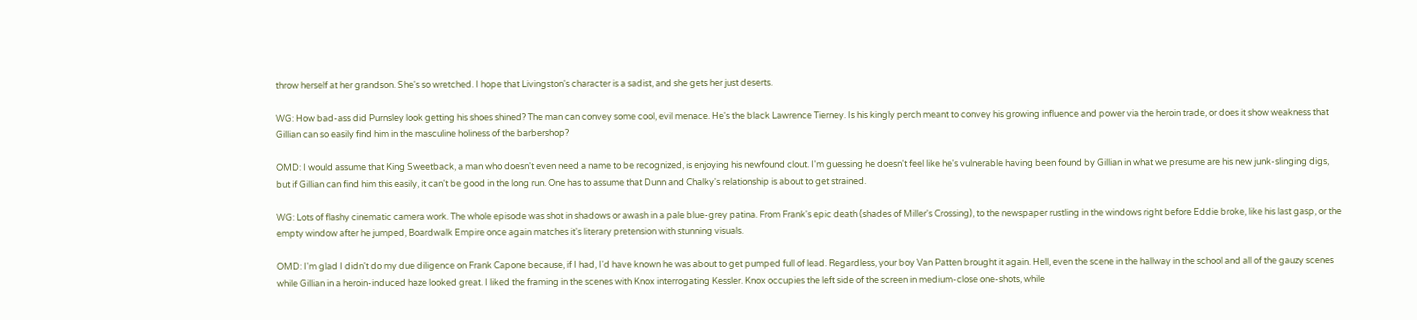throw herself at her grandson. She's so wretched. I hope that Livingston's character is a sadist, and she gets her just deserts.

WG: How bad-ass did Purnsley look getting his shoes shined? The man can convey some cool, evil menace. He's the black Lawrence Tierney. Is his kingly perch meant to convey his growing influence and power via the heroin trade, or does it show weakness that Gillian can so easily find him in the masculine holiness of the barbershop?

OMD: I would assume that King Sweetback, a man who doesn't even need a name to be recognized, is enjoying his newfound clout. I'm guessing he doesn't feel like he's vulnerable having been found by Gillian in what we presume are his new junk-slinging digs, but if Gillian can find him this easily, it can't be good in the long run. One has to assume that Dunn and Chalky's relationship is about to get strained.

WG: Lots of flashy cinematic camera work. The whole episode was shot in shadows or awash in a pale blue-grey patina. From Frank's epic death (shades of Miller's Crossing), to the newspaper rustling in the windows right before Eddie broke, like his last gasp, or the empty window after he jumped, Boardwalk Empire once again matches it's literary pretension with stunning visuals.

OMD: I'm glad I didn't do my due diligence on Frank Capone because, if I had, I'd have known he was about to get pumped full of lead. Regardless, your boy Van Patten brought it again. Hell, even the scene in the hallway in the school and all of the gauzy scenes while Gillian in a heroin-induced haze looked great. I liked the framing in the scenes with Knox interrogating Kessler. Knox occupies the left side of the screen in medium-close one-shots, while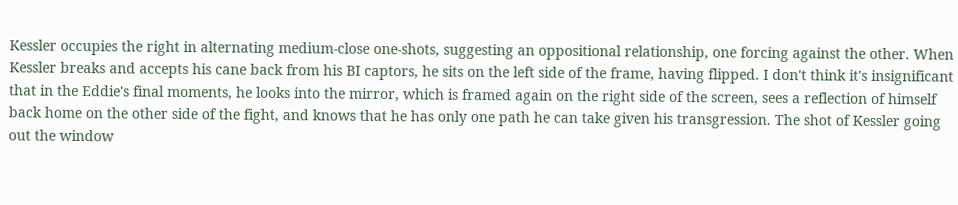Kessler occupies the right in alternating medium-close one-shots, suggesting an oppositional relationship, one forcing against the other. When Kessler breaks and accepts his cane back from his BI captors, he sits on the left side of the frame, having flipped. I don't think it's insignificant that in the Eddie's final moments, he looks into the mirror, which is framed again on the right side of the screen, sees a reflection of himself back home on the other side of the fight, and knows that he has only one path he can take given his transgression. The shot of Kessler going out the window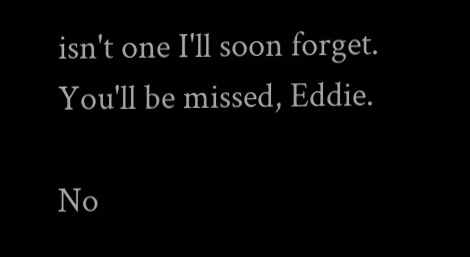isn't one I'll soon forget. You'll be missed, Eddie.

No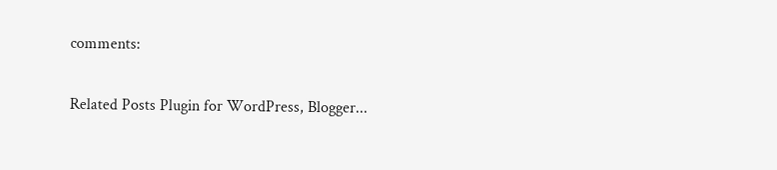comments:

Related Posts Plugin for WordPress, Blogger...